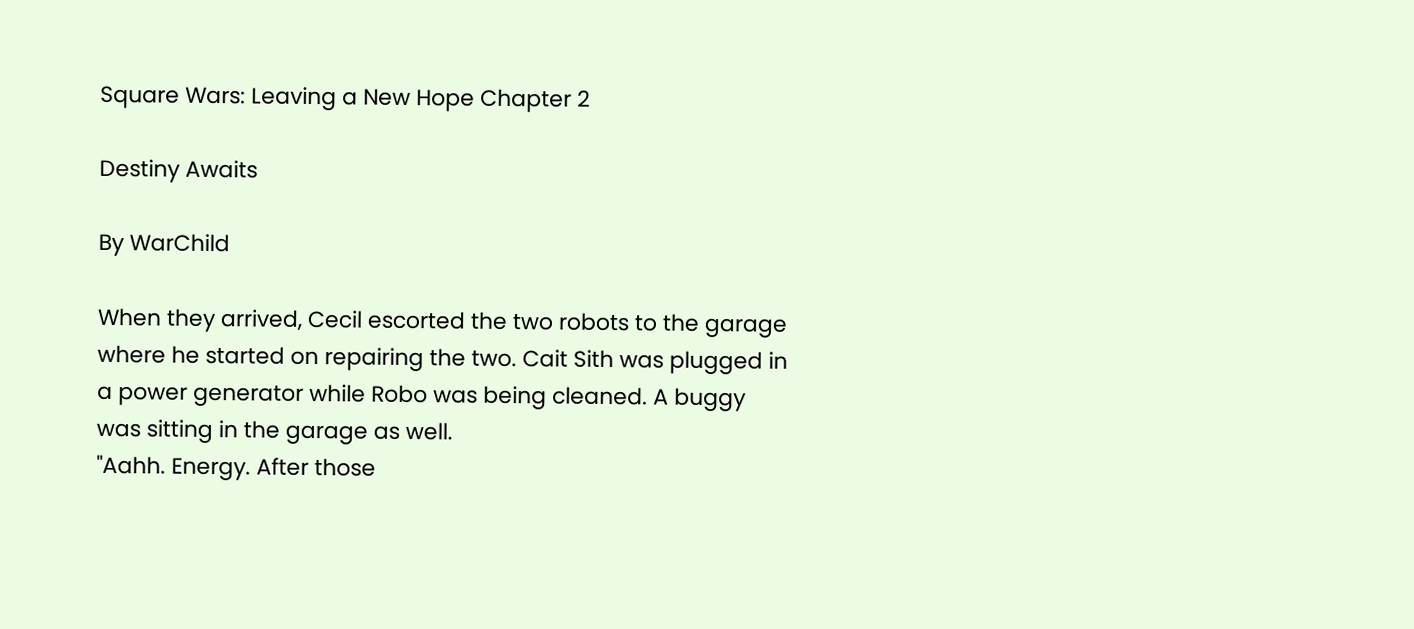Square Wars: Leaving a New Hope Chapter 2

Destiny Awaits

By WarChild

When they arrived, Cecil escorted the two robots to the garage where he started on repairing the two. Cait Sith was plugged in a power generator while Robo was being cleaned. A buggy was sitting in the garage as well.
"Aahh. Energy. After those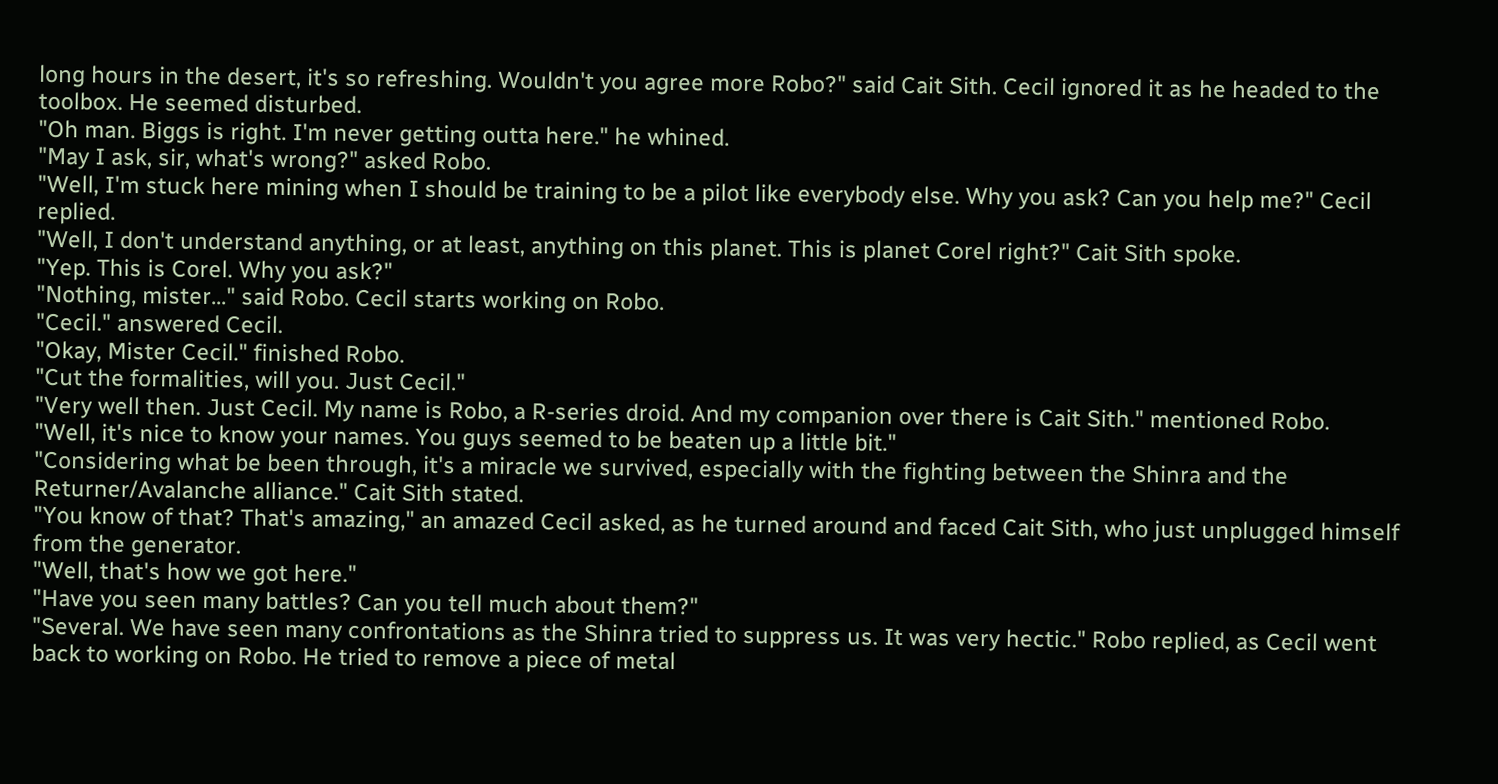long hours in the desert, it's so refreshing. Wouldn't you agree more Robo?" said Cait Sith. Cecil ignored it as he headed to the toolbox. He seemed disturbed.
"Oh man. Biggs is right. I'm never getting outta here." he whined.
"May I ask, sir, what's wrong?" asked Robo.
"Well, I'm stuck here mining when I should be training to be a pilot like everybody else. Why you ask? Can you help me?" Cecil replied.
"Well, I don't understand anything, or at least, anything on this planet. This is planet Corel right?" Cait Sith spoke.
"Yep. This is Corel. Why you ask?"
"Nothing, mister..." said Robo. Cecil starts working on Robo.
"Cecil." answered Cecil.
"Okay, Mister Cecil." finished Robo.
"Cut the formalities, will you. Just Cecil."
"Very well then. Just Cecil. My name is Robo, a R-series droid. And my companion over there is Cait Sith." mentioned Robo.
"Well, it's nice to know your names. You guys seemed to be beaten up a little bit."
"Considering what be been through, it's a miracle we survived, especially with the fighting between the Shinra and the Returner/Avalanche alliance." Cait Sith stated.
"You know of that? That's amazing," an amazed Cecil asked, as he turned around and faced Cait Sith, who just unplugged himself from the generator.
"Well, that's how we got here."
"Have you seen many battles? Can you tell much about them?"
"Several. We have seen many confrontations as the Shinra tried to suppress us. It was very hectic." Robo replied, as Cecil went back to working on Robo. He tried to remove a piece of metal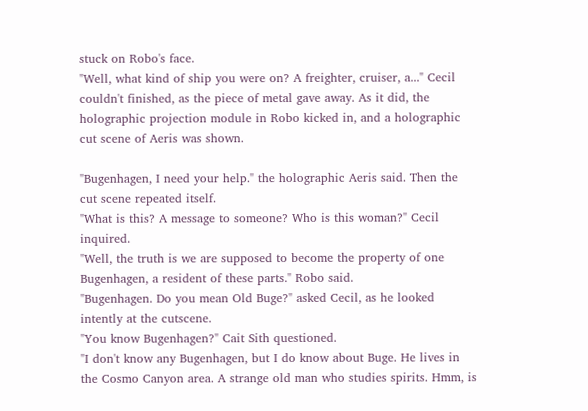stuck on Robo's face.
"Well, what kind of ship you were on? A freighter, cruiser, a..." Cecil couldn't finished, as the piece of metal gave away. As it did, the holographic projection module in Robo kicked in, and a holographic cut scene of Aeris was shown.

"Bugenhagen, I need your help." the holographic Aeris said. Then the cut scene repeated itself.
"What is this? A message to someone? Who is this woman?" Cecil inquired.
"Well, the truth is we are supposed to become the property of one Bugenhagen, a resident of these parts." Robo said.
"Bugenhagen. Do you mean Old Buge?" asked Cecil, as he looked intently at the cutscene.
"You know Bugenhagen?" Cait Sith questioned.
"I don't know any Bugenhagen, but I do know about Buge. He lives in the Cosmo Canyon area. A strange old man who studies spirits. Hmm, is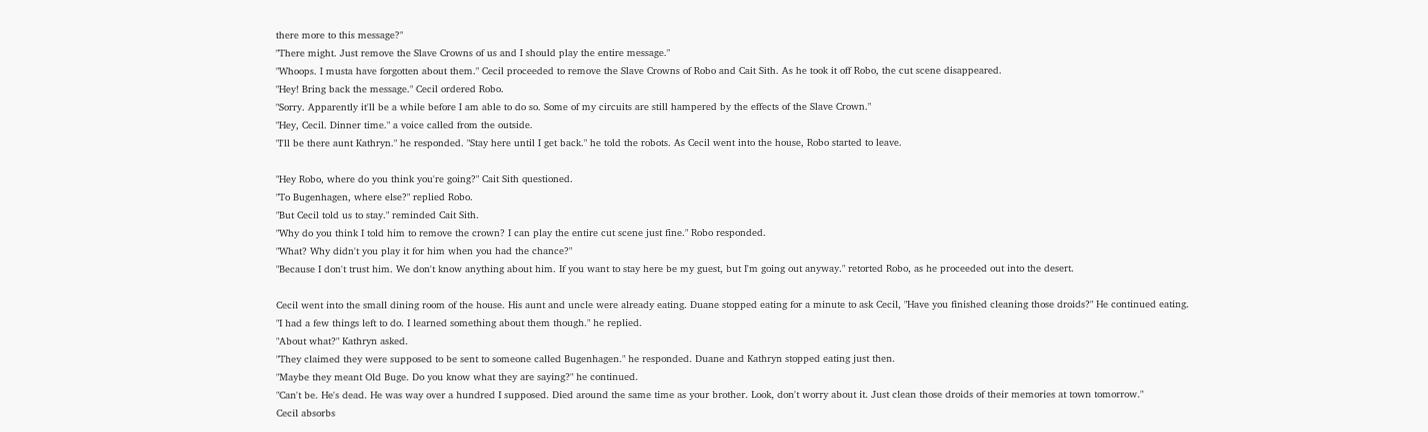there more to this message?"
"There might. Just remove the Slave Crowns of us and I should play the entire message."
"Whoops. I musta have forgotten about them." Cecil proceeded to remove the Slave Crowns of Robo and Cait Sith. As he took it off Robo, the cut scene disappeared.
"Hey! Bring back the message." Cecil ordered Robo.
"Sorry. Apparently it'll be a while before I am able to do so. Some of my circuits are still hampered by the effects of the Slave Crown."
"Hey, Cecil. Dinner time." a voice called from the outside.
"I'll be there aunt Kathryn." he responded. "Stay here until I get back." he told the robots. As Cecil went into the house, Robo started to leave.

"Hey Robo, where do you think you're going?" Cait Sith questioned.
"To Bugenhagen, where else?" replied Robo.
"But Cecil told us to stay." reminded Cait Sith.
"Why do you think I told him to remove the crown? I can play the entire cut scene just fine." Robo responded.
"What? Why didn't you play it for him when you had the chance?"
"Because I don't trust him. We don't know anything about him. If you want to stay here be my guest, but I'm going out anyway." retorted Robo, as he proceeded out into the desert.

Cecil went into the small dining room of the house. His aunt and uncle were already eating. Duane stopped eating for a minute to ask Cecil, "Have you finished cleaning those droids?" He continued eating.
"I had a few things left to do. I learned something about them though." he replied.
"About what?" Kathryn asked.
"They claimed they were supposed to be sent to someone called Bugenhagen." he responded. Duane and Kathryn stopped eating just then.
"Maybe they meant Old Buge. Do you know what they are saying?" he continued.
"Can't be. He's dead. He was way over a hundred I supposed. Died around the same time as your brother. Look, don't worry about it. Just clean those droids of their memories at town tomorrow."
Cecil absorbs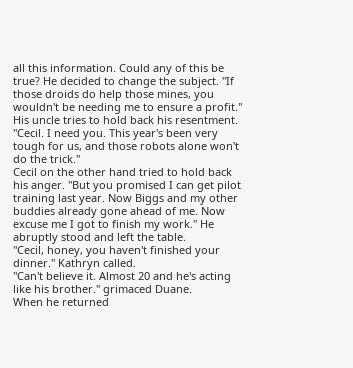all this information. Could any of this be true? He decided to change the subject. "If those droids do help those mines, you wouldn't be needing me to ensure a profit."
His uncle tries to hold back his resentment. "Cecil. I need you. This year's been very tough for us, and those robots alone won't do the trick."
Cecil on the other hand tried to hold back his anger. "But you promised I can get pilot training last year. Now Biggs and my other buddies already gone ahead of me. Now excuse me I got to finish my work." He abruptly stood and left the table.
"Cecil, honey, you haven't finished your dinner." Kathryn called.
"Can't believe it. Almost 20 and he's acting like his brother." grimaced Duane.
When he returned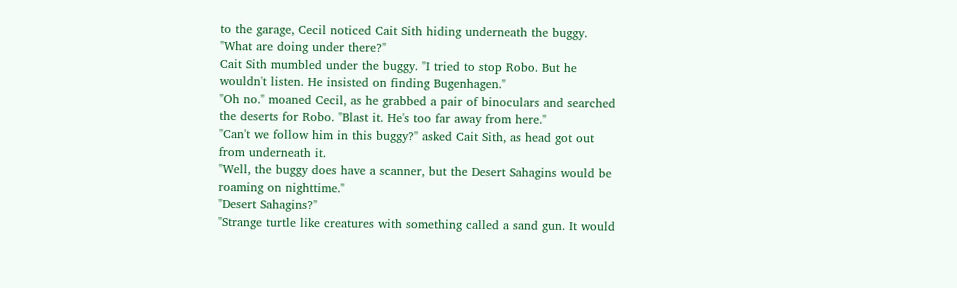to the garage, Cecil noticed Cait Sith hiding underneath the buggy. "What are doing under there?"
Cait Sith mumbled under the buggy. "I tried to stop Robo. But he wouldn't listen. He insisted on finding Bugenhagen."
"Oh no." moaned Cecil, as he grabbed a pair of binoculars and searched the deserts for Robo. "Blast it. He's too far away from here."
"Can't we follow him in this buggy?" asked Cait Sith, as head got out from underneath it.
"Well, the buggy does have a scanner, but the Desert Sahagins would be roaming on nighttime."
"Desert Sahagins?"
"Strange turtle like creatures with something called a sand gun. It would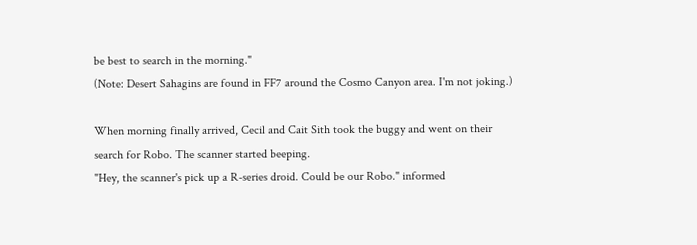be best to search in the morning."
(Note: Desert Sahagins are found in FF7 around the Cosmo Canyon area. I'm not joking.)

When morning finally arrived, Cecil and Cait Sith took the buggy and went on their search for Robo. The scanner started beeping.
"Hey, the scanner's pick up a R-series droid. Could be our Robo." informed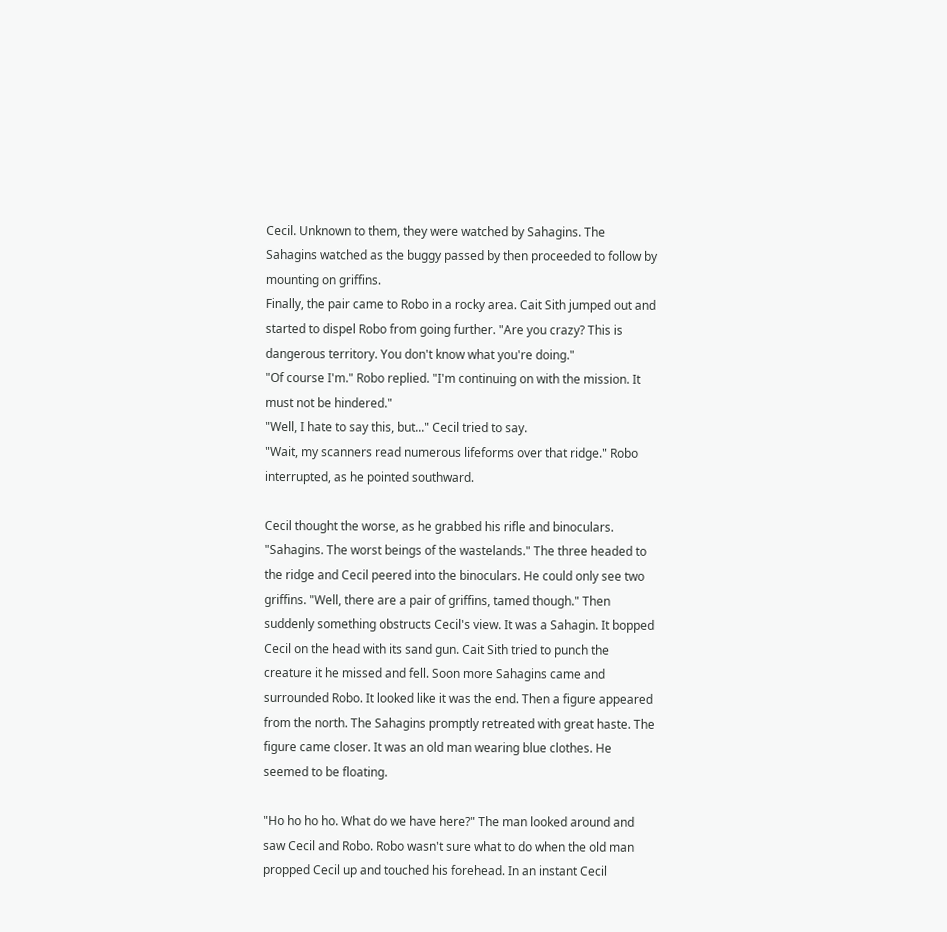Cecil. Unknown to them, they were watched by Sahagins. The Sahagins watched as the buggy passed by then proceeded to follow by mounting on griffins.
Finally, the pair came to Robo in a rocky area. Cait Sith jumped out and started to dispel Robo from going further. "Are you crazy? This is dangerous territory. You don't know what you're doing."
"Of course I'm." Robo replied. "I'm continuing on with the mission. It must not be hindered."
"Well, I hate to say this, but..." Cecil tried to say.
"Wait, my scanners read numerous lifeforms over that ridge." Robo interrupted, as he pointed southward.

Cecil thought the worse, as he grabbed his rifle and binoculars.
"Sahagins. The worst beings of the wastelands." The three headed to the ridge and Cecil peered into the binoculars. He could only see two griffins. "Well, there are a pair of griffins, tamed though." Then suddenly something obstructs Cecil's view. It was a Sahagin. It bopped Cecil on the head with its sand gun. Cait Sith tried to punch the creature it he missed and fell. Soon more Sahagins came and surrounded Robo. It looked like it was the end. Then a figure appeared from the north. The Sahagins promptly retreated with great haste. The figure came closer. It was an old man wearing blue clothes. He seemed to be floating.

"Ho ho ho ho. What do we have here?" The man looked around and saw Cecil and Robo. Robo wasn't sure what to do when the old man propped Cecil up and touched his forehead. In an instant Cecil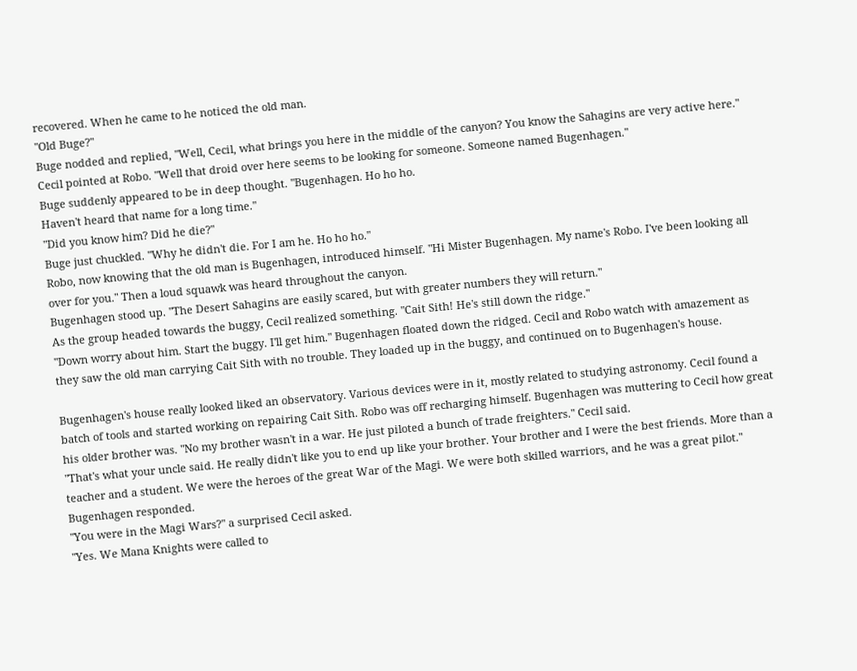recovered. When he came to he noticed the old man.
"Old Buge?"
Buge nodded and replied, "Well, Cecil, what brings you here in the middle of the canyon? You know the Sahagins are very active here."
Cecil pointed at Robo. "Well that droid over here seems to be looking for someone. Someone named Bugenhagen."
Buge suddenly appeared to be in deep thought. "Bugenhagen. Ho ho ho.
Haven't heard that name for a long time."
"Did you know him? Did he die?"
Buge just chuckled. "Why he didn't die. For I am he. Ho ho ho."
Robo, now knowing that the old man is Bugenhagen, introduced himself. "Hi Mister Bugenhagen. My name's Robo. I've been looking all over for you." Then a loud squawk was heard throughout the canyon.
Bugenhagen stood up. "The Desert Sahagins are easily scared, but with greater numbers they will return."
As the group headed towards the buggy, Cecil realized something. "Cait Sith! He's still down the ridge."
"Down worry about him. Start the buggy. I'll get him." Bugenhagen floated down the ridged. Cecil and Robo watch with amazement as they saw the old man carrying Cait Sith with no trouble. They loaded up in the buggy, and continued on to Bugenhagen's house.

Bugenhagen's house really looked liked an observatory. Various devices were in it, mostly related to studying astronomy. Cecil found a batch of tools and started working on repairing Cait Sith. Robo was off recharging himself. Bugenhagen was muttering to Cecil how great his older brother was. "No my brother wasn't in a war. He just piloted a bunch of trade freighters." Cecil said.
"That's what your uncle said. He really didn't like you to end up like your brother. Your brother and I were the best friends. More than a teacher and a student. We were the heroes of the great War of the Magi. We were both skilled warriors, and he was a great pilot." Bugenhagen responded.
"You were in the Magi Wars?" a surprised Cecil asked.
"Yes. We Mana Knights were called to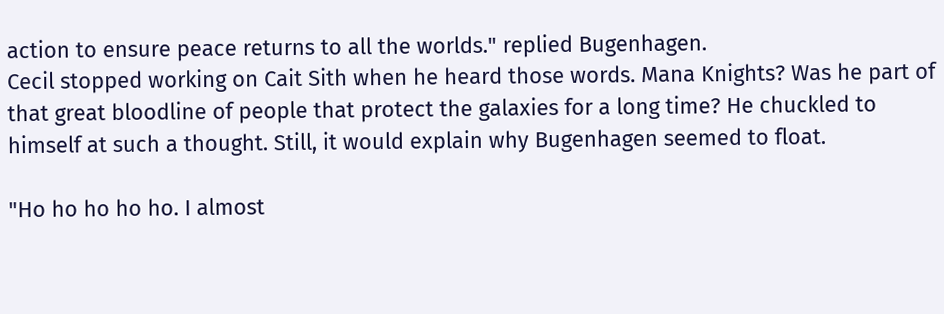action to ensure peace returns to all the worlds." replied Bugenhagen.
Cecil stopped working on Cait Sith when he heard those words. Mana Knights? Was he part of that great bloodline of people that protect the galaxies for a long time? He chuckled to himself at such a thought. Still, it would explain why Bugenhagen seemed to float.

"Ho ho ho ho ho. I almost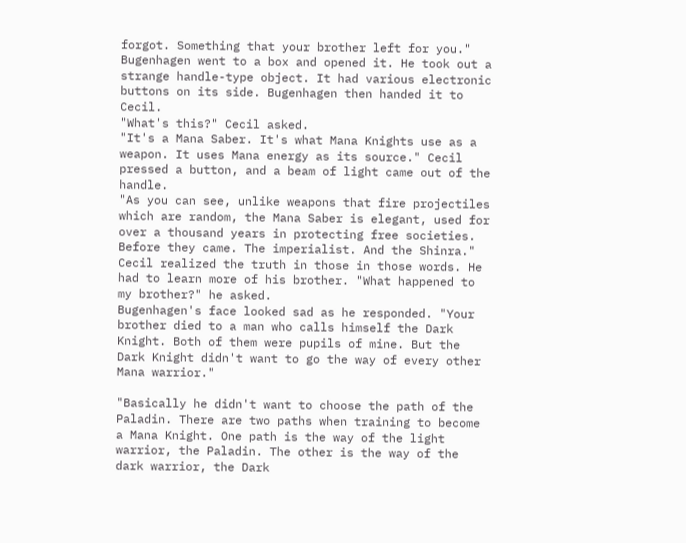forgot. Something that your brother left for you." Bugenhagen went to a box and opened it. He took out a strange handle-type object. It had various electronic buttons on its side. Bugenhagen then handed it to Cecil.
"What's this?" Cecil asked.
"It's a Mana Saber. It's what Mana Knights use as a weapon. It uses Mana energy as its source." Cecil pressed a button, and a beam of light came out of the handle.
"As you can see, unlike weapons that fire projectiles which are random, the Mana Saber is elegant, used for over a thousand years in protecting free societies. Before they came. The imperialist. And the Shinra."
Cecil realized the truth in those in those words. He had to learn more of his brother. "What happened to my brother?" he asked.
Bugenhagen's face looked sad as he responded. "Your brother died to a man who calls himself the Dark Knight. Both of them were pupils of mine. But the Dark Knight didn't want to go the way of every other Mana warrior."

"Basically he didn't want to choose the path of the Paladin. There are two paths when training to become a Mana Knight. One path is the way of the light warrior, the Paladin. The other is the way of the dark warrior, the Dark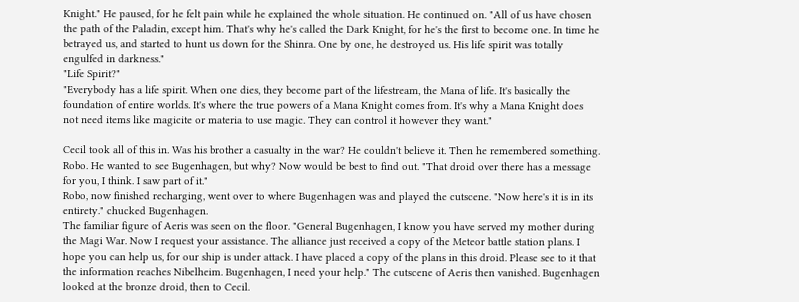Knight." He paused, for he felt pain while he explained the whole situation. He continued on. "All of us have chosen the path of the Paladin, except him. That's why he's called the Dark Knight, for he's the first to become one. In time he betrayed us, and started to hunt us down for the Shinra. One by one, he destroyed us. His life spirit was totally engulfed in darkness."
"Life Spirit?"
"Everybody has a life spirit. When one dies, they become part of the lifestream, the Mana of life. It's basically the foundation of entire worlds. It's where the true powers of a Mana Knight comes from. It's why a Mana Knight does not need items like magicite or materia to use magic. They can control it however they want."

Cecil took all of this in. Was his brother a casualty in the war? He couldn't believe it. Then he remembered something. Robo. He wanted to see Bugenhagen, but why? Now would be best to find out. "That droid over there has a message for you, I think. I saw part of it."
Robo, now finished recharging, went over to where Bugenhagen was and played the cutscene. "Now here's it is in its entirety." chucked Bugenhagen.
The familiar figure of Aeris was seen on the floor. "General Bugenhagen, I know you have served my mother during the Magi War. Now I request your assistance. The alliance just received a copy of the Meteor battle station plans. I hope you can help us, for our ship is under attack. I have placed a copy of the plans in this droid. Please see to it that the information reaches Nibelheim. Bugenhagen, I need your help." The cutscene of Aeris then vanished. Bugenhagen looked at the bronze droid, then to Cecil.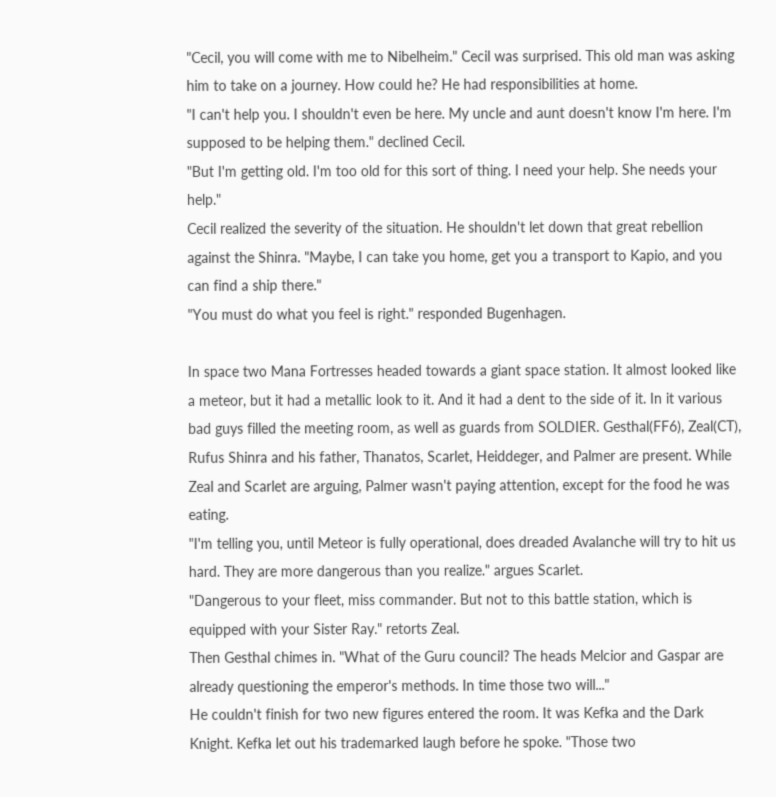"Cecil, you will come with me to Nibelheim." Cecil was surprised. This old man was asking him to take on a journey. How could he? He had responsibilities at home.
"I can't help you. I shouldn't even be here. My uncle and aunt doesn't know I'm here. I'm supposed to be helping them." declined Cecil.
"But I'm getting old. I'm too old for this sort of thing. I need your help. She needs your help."
Cecil realized the severity of the situation. He shouldn't let down that great rebellion against the Shinra. "Maybe, I can take you home, get you a transport to Kapio, and you can find a ship there."
"You must do what you feel is right." responded Bugenhagen.

In space two Mana Fortresses headed towards a giant space station. It almost looked like a meteor, but it had a metallic look to it. And it had a dent to the side of it. In it various bad guys filled the meeting room, as well as guards from SOLDIER. Gesthal(FF6), Zeal(CT), Rufus Shinra and his father, Thanatos, Scarlet, Heiddeger, and Palmer are present. While Zeal and Scarlet are arguing, Palmer wasn't paying attention, except for the food he was eating.
"I'm telling you, until Meteor is fully operational, does dreaded Avalanche will try to hit us hard. They are more dangerous than you realize." argues Scarlet.
"Dangerous to your fleet, miss commander. But not to this battle station, which is equipped with your Sister Ray." retorts Zeal.
Then Gesthal chimes in. "What of the Guru council? The heads Melcior and Gaspar are already questioning the emperor's methods. In time those two will..."
He couldn't finish for two new figures entered the room. It was Kefka and the Dark Knight. Kefka let out his trademarked laugh before he spoke. "Those two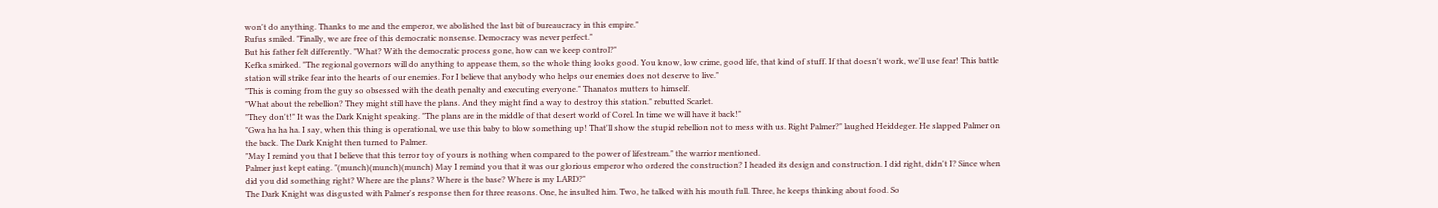won't do anything. Thanks to me and the emperor, we abolished the last bit of bureaucracy in this empire."
Rufus smiled. "Finally, we are free of this democratic nonsense. Democracy was never perfect."
But his father felt differently. "What? With the democratic process gone, how can we keep control?"
Kefka smirked. "The regional governors will do anything to appease them, so the whole thing looks good. You know, low crime, good life, that kind of stuff. If that doesn't work, we'll use fear! This battle station will strike fear into the hearts of our enemies. For I believe that anybody who helps our enemies does not deserve to live."
"This is coming from the guy so obsessed with the death penalty and executing everyone." Thanatos mutters to himself.
"What about the rebellion? They might still have the plans. And they might find a way to destroy this station." rebutted Scarlet.
"They don't!" It was the Dark Knight speaking. "The plans are in the middle of that desert world of Corel. In time we will have it back!"
"Gwa ha ha ha. I say, when this thing is operational, we use this baby to blow something up! That'll show the stupid rebellion not to mess with us. Right Palmer?" laughed Heiddeger. He slapped Palmer on the back. The Dark Knight then turned to Palmer.
"May I remind you that I believe that this terror toy of yours is nothing when compared to the power of lifestream." the warrior mentioned.
Palmer just kept eating. "(munch)(munch)(munch) May I remind you that it was our glorious emperor who ordered the construction? I headed its design and construction. I did right, didn't I? Since when did you did something right? Where are the plans? Where is the base? Where is my LARD?"
The Dark Knight was disgusted with Palmer's response then for three reasons. One, he insulted him. Two, he talked with his mouth full. Three, he keeps thinking about food. So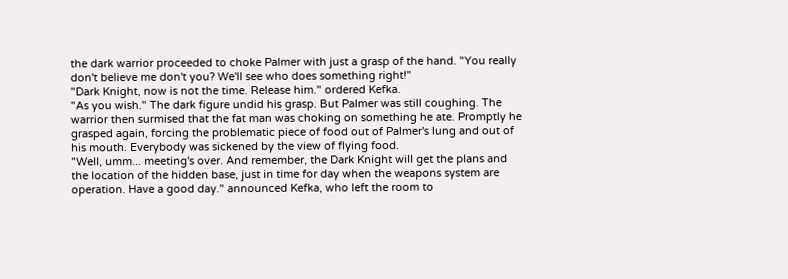the dark warrior proceeded to choke Palmer with just a grasp of the hand. "You really don't believe me don't you? We'll see who does something right!"
"Dark Knight, now is not the time. Release him." ordered Kefka.
"As you wish." The dark figure undid his grasp. But Palmer was still coughing. The warrior then surmised that the fat man was choking on something he ate. Promptly he grasped again, forcing the problematic piece of food out of Palmer's lung and out of his mouth. Everybody was sickened by the view of flying food.
"Well, umm... meeting's over. And remember, the Dark Knight will get the plans and the location of the hidden base, just in time for day when the weapons system are operation. Have a good day." announced Kefka, who left the room to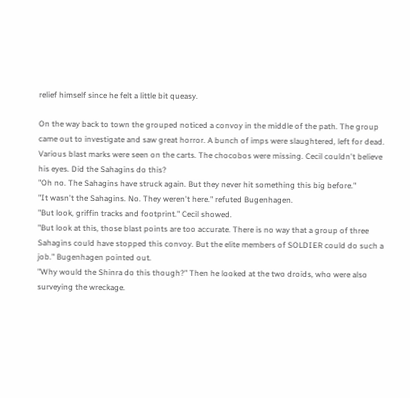relief himself since he felt a little bit queasy.

On the way back to town the grouped noticed a convoy in the middle of the path. The group came out to investigate and saw great horror. A bunch of imps were slaughtered, left for dead. Various blast marks were seen on the carts. The chocobos were missing. Cecil couldn't believe his eyes. Did the Sahagins do this?
"Oh no. The Sahagins have struck again. But they never hit something this big before."
"It wasn't the Sahagins. No. They weren't here." refuted Bugenhagen.
"But look, griffin tracks and footprint." Cecil showed.
"But look at this, those blast points are too accurate. There is no way that a group of three Sahagins could have stopped this convoy. But the elite members of SOLDIER could do such a job." Bugenhagen pointed out.
"Why would the Shinra do this though?" Then he looked at the two droids, who were also surveying the wreckage.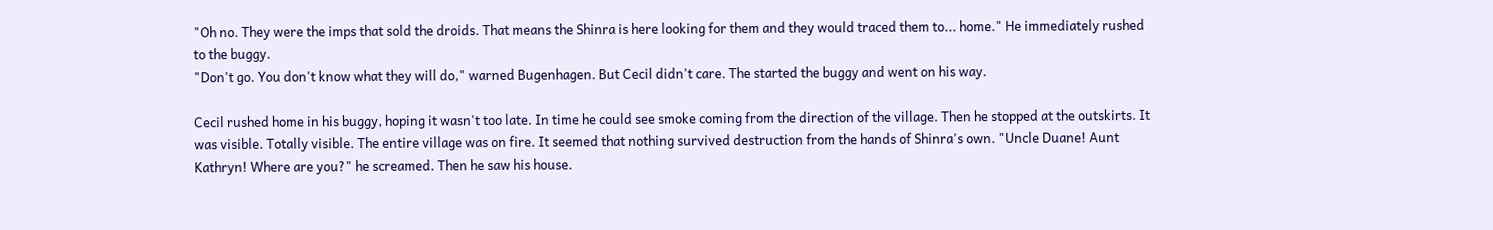"Oh no. They were the imps that sold the droids. That means the Shinra is here looking for them and they would traced them to... home." He immediately rushed to the buggy.
"Don't go. You don't know what they will do," warned Bugenhagen. But Cecil didn't care. The started the buggy and went on his way.

Cecil rushed home in his buggy, hoping it wasn't too late. In time he could see smoke coming from the direction of the village. Then he stopped at the outskirts. It was visible. Totally visible. The entire village was on fire. It seemed that nothing survived destruction from the hands of Shinra's own. "Uncle Duane! Aunt Kathryn! Where are you?" he screamed. Then he saw his house.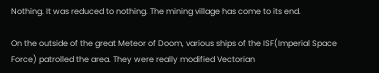Nothing. It was reduced to nothing. The mining village has come to its end.

On the outside of the great Meteor of Doom, various ships of the ISF(Imperial Space Force) patrolled the area. They were really modified Vectorian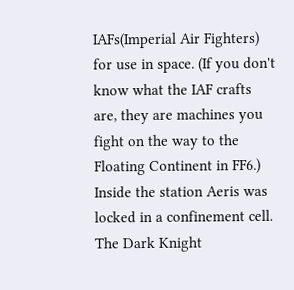IAFs(Imperial Air Fighters) for use in space. (If you don't know what the IAF crafts are, they are machines you fight on the way to the Floating Continent in FF6.) Inside the station Aeris was locked in a confinement cell. The Dark Knight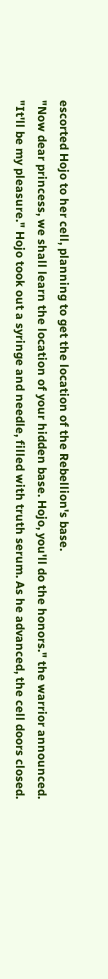escorted Hojo to her cell, planning to get the location of the Rebellion's base.
"Now dear princess, we shall learn the location of your hidden base. Hojo, you'll do the honors." the warrior announced.
"It'll be my pleasure." Hojo took out a syringe and needle, filled with truth serum. As he advanced, the cell doors closed.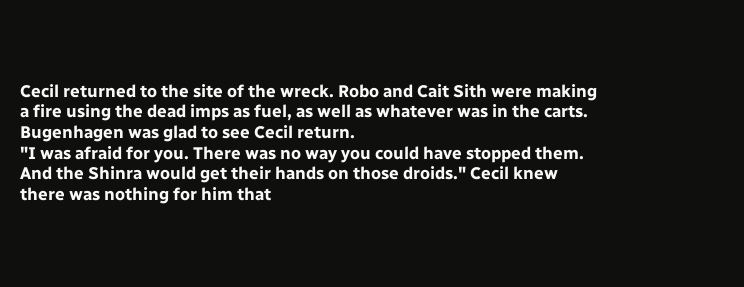Cecil returned to the site of the wreck. Robo and Cait Sith were making a fire using the dead imps as fuel, as well as whatever was in the carts. Bugenhagen was glad to see Cecil return.
"I was afraid for you. There was no way you could have stopped them. And the Shinra would get their hands on those droids." Cecil knew there was nothing for him that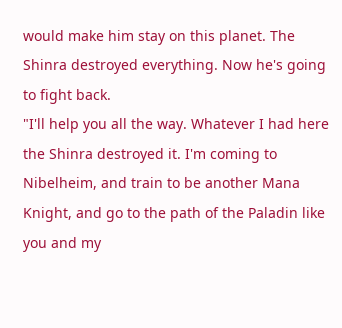would make him stay on this planet. The Shinra destroyed everything. Now he's going to fight back.
"I'll help you all the way. Whatever I had here the Shinra destroyed it. I'm coming to Nibelheim, and train to be another Mana Knight, and go to the path of the Paladin like you and my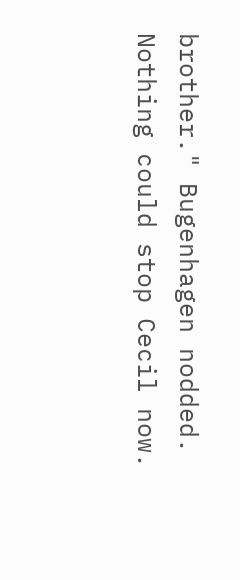brother." Bugenhagen nodded.
Nothing could stop Cecil now.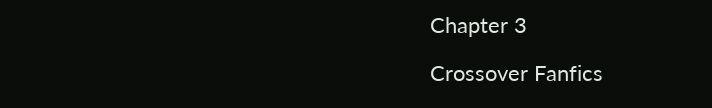Chapter 3

Crossover Fanfics